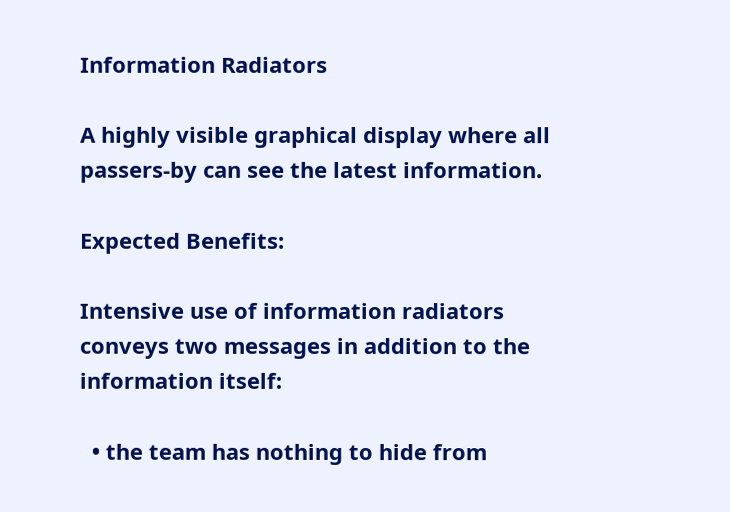Information Radiators

A highly visible graphical display where all passers-by can see the latest information.

Expected Benefits:

Intensive use of information radiators conveys two messages in addition to the information itself:

  • the team has nothing to hide from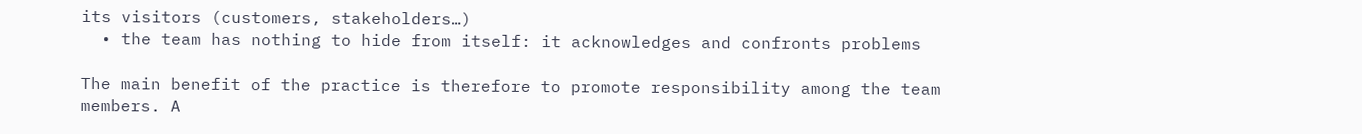its visitors (customers, stakeholders…)
  • the team has nothing to hide from itself: it acknowledges and confronts problems

The main benefit of the practice is therefore to promote responsibility among the team members. A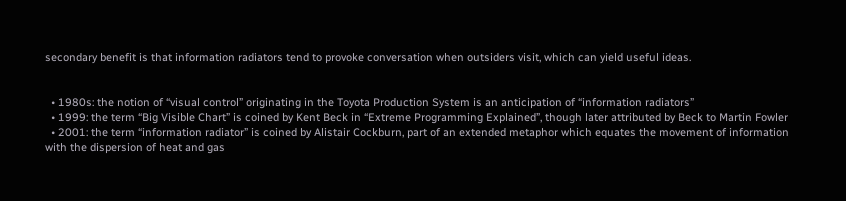secondary benefit is that information radiators tend to provoke conversation when outsiders visit, which can yield useful ideas.


  • 1980s: the notion of “visual control” originating in the Toyota Production System is an anticipation of “information radiators”
  • 1999: the term “Big Visible Chart” is coined by Kent Beck in “Extreme Programming Explained”, though later attributed by Beck to Martin Fowler
  • 2001: the term “information radiator” is coined by Alistair Cockburn, part of an extended metaphor which equates the movement of information with the dispersion of heat and gas